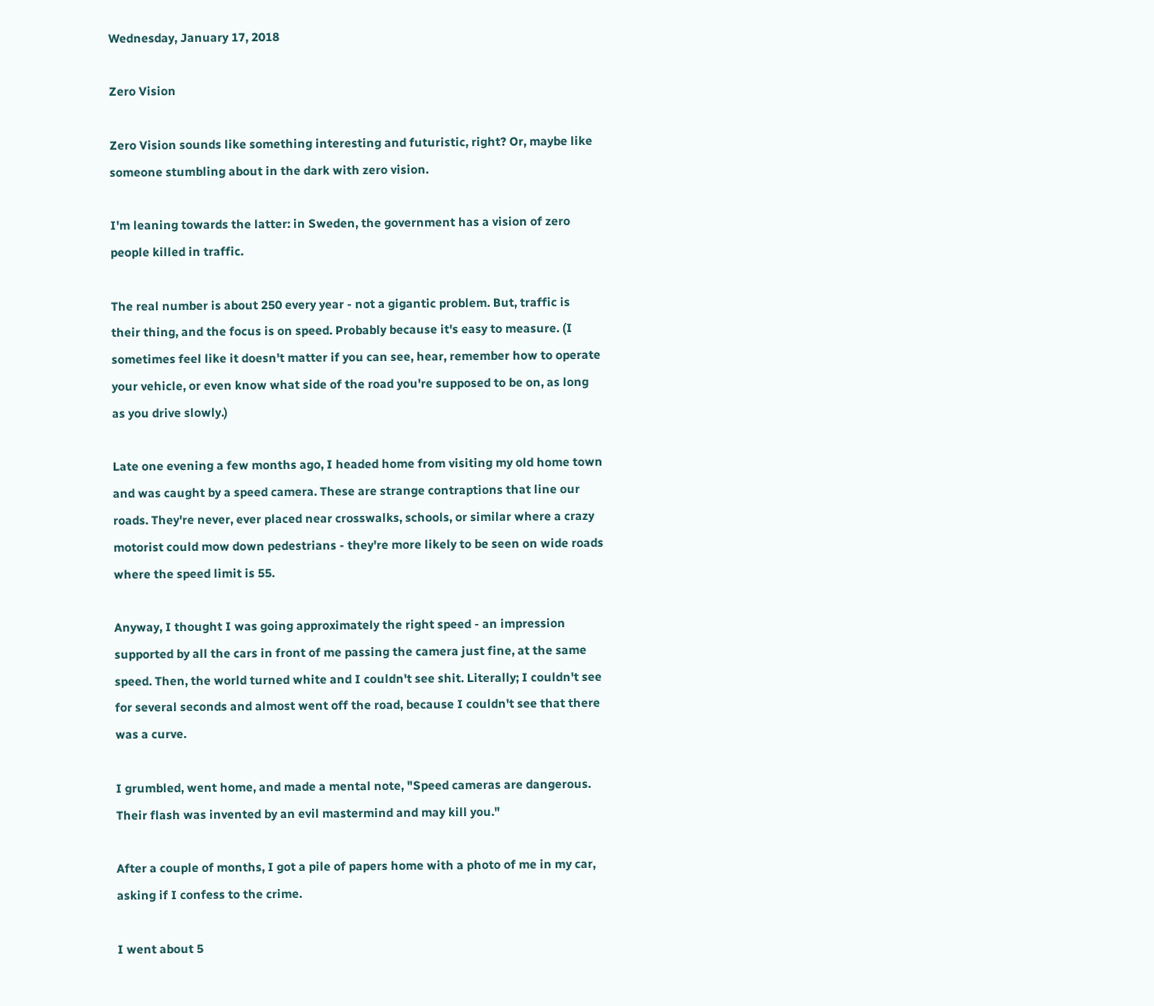Wednesday, January 17, 2018

Zero Vision

Zero Vision sounds like something interesting and futuristic, right? Or, maybe like someone stumbling about in the dark with zero vision.

I'm leaning towards the latter: in Sweden, the government has a vision of zero people killed in traffic.

The real number is about 250 every year - not a gigantic problem. But, traffic is their thing, and the focus is on speed. Probably because it's easy to measure. (I sometimes feel like it doesn't matter if you can see, hear, remember how to operate your vehicle, or even know what side of the road you're supposed to be on, as long as you drive slowly.)

Late one evening a few months ago, I headed home from visiting my old home town and was caught by a speed camera. These are strange contraptions that line our roads. They're never, ever placed near crosswalks, schools, or similar where a crazy motorist could mow down pedestrians - they're more likely to be seen on wide roads where the speed limit is 55.

Anyway, I thought I was going approximately the right speed - an impression supported by all the cars in front of me passing the camera just fine, at the same speed. Then, the world turned white and I couldn't see shit. Literally; I couldn't see for several seconds and almost went off the road, because I couldn't see that there was a curve.

I grumbled, went home, and made a mental note, "Speed cameras are dangerous. Their flash was invented by an evil mastermind and may kill you."

After a couple of months, I got a pile of papers home with a photo of me in my car, asking if I confess to the crime.

I went about 5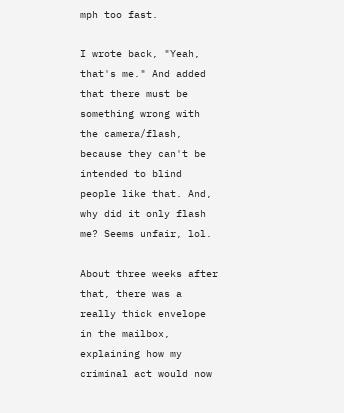mph too fast.

I wrote back, "Yeah, that's me." And added that there must be something wrong with the camera/flash, because they can't be intended to blind people like that. And, why did it only flash me? Seems unfair, lol.

About three weeks after that, there was a really thick envelope in the mailbox, explaining how my criminal act would now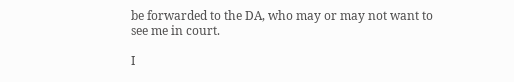be forwarded to the DA, who may or may not want to see me in court.

I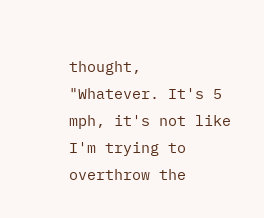thought, "Whatever. It's 5 mph, it's not like I'm trying to overthrow the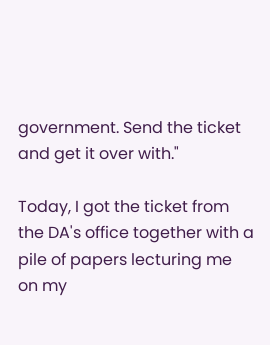government. Send the ticket and get it over with."

Today, I got the ticket from the DA's office together with a pile of papers lecturing me on my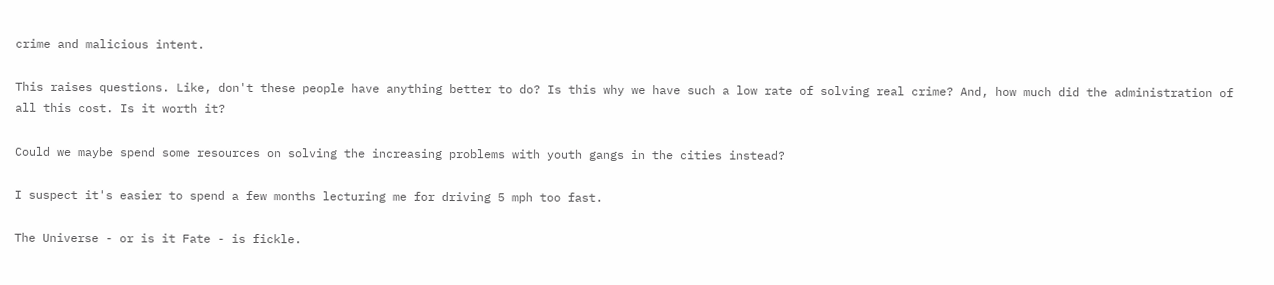crime and malicious intent.

This raises questions. Like, don't these people have anything better to do? Is this why we have such a low rate of solving real crime? And, how much did the administration of all this cost. Is it worth it?

Could we maybe spend some resources on solving the increasing problems with youth gangs in the cities instead?

I suspect it's easier to spend a few months lecturing me for driving 5 mph too fast.

The Universe - or is it Fate - is fickle.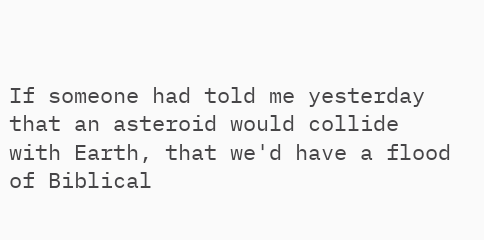If someone had told me yesterday that an asteroid would collide with Earth, that we'd have a flood of Biblical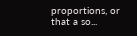proportions, or that a so...